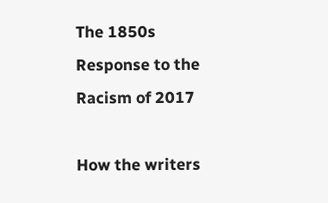The 1850s Response to the Racism of 2017

How the writers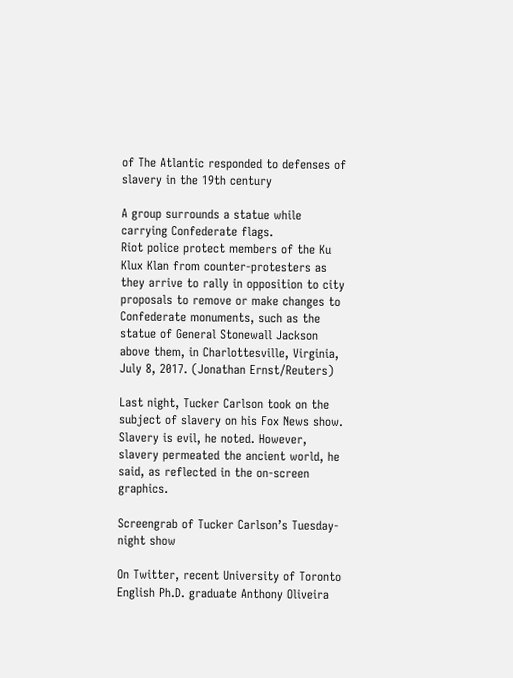of The Atlantic responded to defenses of slavery in the 19th century

A group surrounds a statue while carrying Confederate flags.
Riot police protect members of the Ku Klux Klan from counter-protesters as they arrive to rally in opposition to city proposals to remove or make changes to Confederate monuments, such as the statue of General Stonewall Jackson above them, in Charlottesville, Virginia, July 8, 2017. (Jonathan Ernst/Reuters)

Last night, Tucker Carlson took on the subject of slavery on his Fox News show. Slavery is evil, he noted. However, slavery permeated the ancient world, he said, as reflected in the on-screen graphics.

Screengrab of Tucker Carlson’s Tuesday-night show

On Twitter, recent University of Toronto English Ph.D. graduate Anthony Oliveira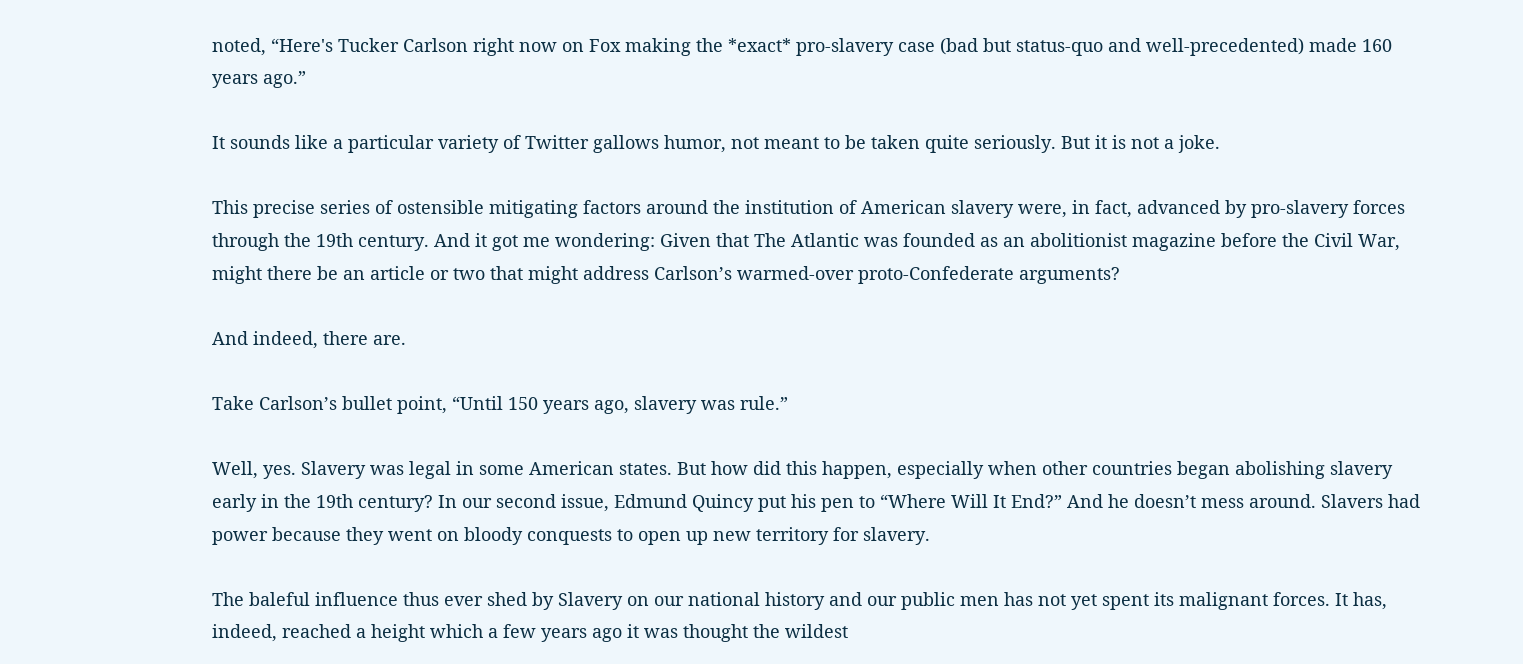noted, “Here's Tucker Carlson right now on Fox making the *exact* pro-slavery case (bad but status-quo and well-precedented) made 160 years ago.”

It sounds like a particular variety of Twitter gallows humor, not meant to be taken quite seriously. But it is not a joke.

This precise series of ostensible mitigating factors around the institution of American slavery were, in fact, advanced by pro-slavery forces through the 19th century. And it got me wondering: Given that The Atlantic was founded as an abolitionist magazine before the Civil War, might there be an article or two that might address Carlson’s warmed-over proto-Confederate arguments?

And indeed, there are.

Take Carlson’s bullet point, “Until 150 years ago, slavery was rule.”

Well, yes. Slavery was legal in some American states. But how did this happen, especially when other countries began abolishing slavery early in the 19th century? In our second issue, Edmund Quincy put his pen to “Where Will It End?” And he doesn’t mess around. Slavers had power because they went on bloody conquests to open up new territory for slavery.

The baleful influence thus ever shed by Slavery on our national history and our public men has not yet spent its malignant forces. It has, indeed, reached a height which a few years ago it was thought the wildest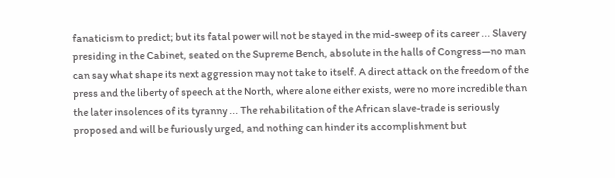fanaticism to predict; but its fatal power will not be stayed in the mid-sweep of its career ... Slavery presiding in the Cabinet, seated on the Supreme Bench, absolute in the halls of Congress—no man can say what shape its next aggression may not take to itself. A direct attack on the freedom of the press and the liberty of speech at the North, where alone either exists, were no more incredible than the later insolences of its tyranny ... The rehabilitation of the African slave-trade is seriously proposed and will be furiously urged, and nothing can hinder its accomplishment but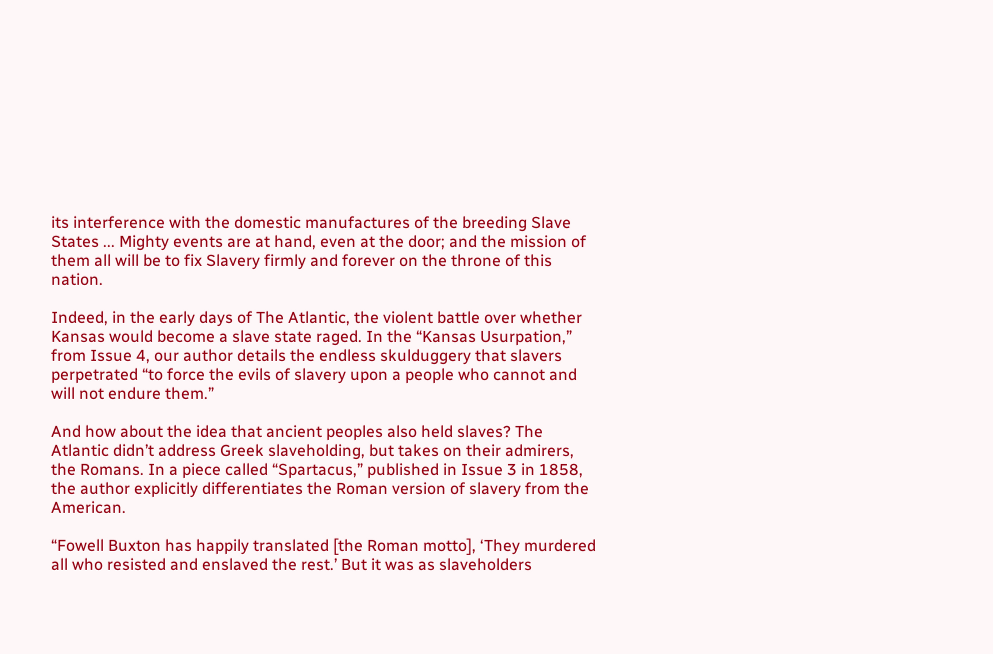its interference with the domestic manufactures of the breeding Slave States ... Mighty events are at hand, even at the door; and the mission of them all will be to fix Slavery firmly and forever on the throne of this nation.

Indeed, in the early days of The Atlantic, the violent battle over whether Kansas would become a slave state raged. In the “Kansas Usurpation,” from Issue 4, our author details the endless skulduggery that slavers perpetrated “to force the evils of slavery upon a people who cannot and will not endure them.”

And how about the idea that ancient peoples also held slaves? The Atlantic didn’t address Greek slaveholding, but takes on their admirers, the Romans. In a piece called “Spartacus,” published in Issue 3 in 1858, the author explicitly differentiates the Roman version of slavery from the American.

“Fowell Buxton has happily translated [the Roman motto], ‘They murdered all who resisted and enslaved the rest.’ But it was as slaveholders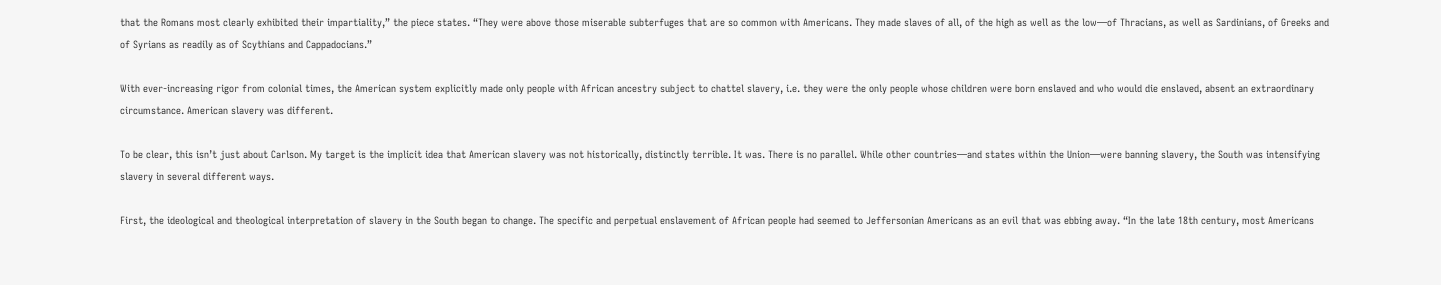that the Romans most clearly exhibited their impartiality,” the piece states. “They were above those miserable subterfuges that are so common with Americans. They made slaves of all, of the high as well as the low—of Thracians, as well as Sardinians, of Greeks and of Syrians as readily as of Scythians and Cappadocians.”

With ever-increasing rigor from colonial times, the American system explicitly made only people with African ancestry subject to chattel slavery, i.e. they were the only people whose children were born enslaved and who would die enslaved, absent an extraordinary circumstance. American slavery was different.

To be clear, this isn’t just about Carlson. My target is the implicit idea that American slavery was not historically, distinctly terrible. It was. There is no parallel. While other countries—and states within the Union—were banning slavery, the South was intensifying slavery in several different ways.

First, the ideological and theological interpretation of slavery in the South began to change. The specific and perpetual enslavement of African people had seemed to Jeffersonian Americans as an evil that was ebbing away. “In the late 18th century, most Americans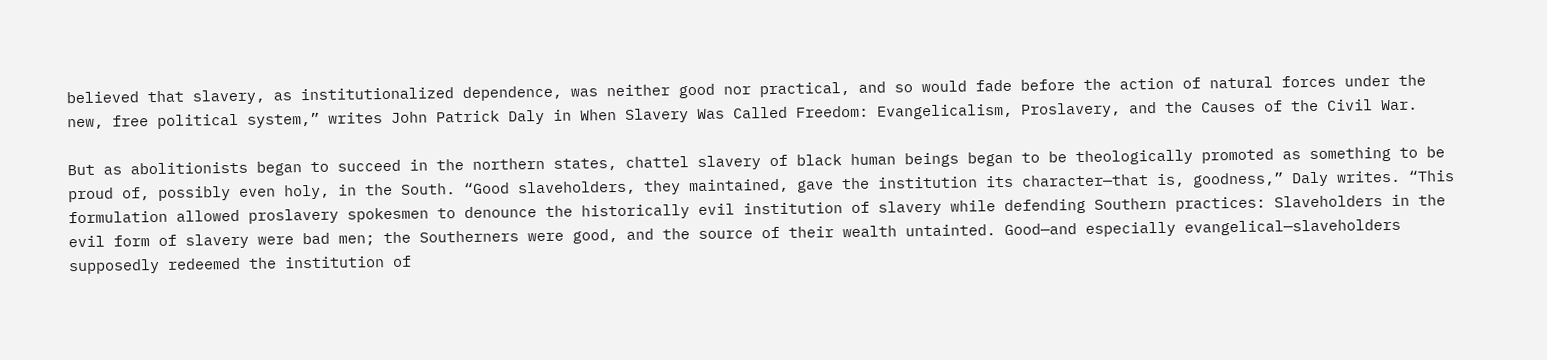believed that slavery, as institutionalized dependence, was neither good nor practical, and so would fade before the action of natural forces under the new, free political system,” writes John Patrick Daly in When Slavery Was Called Freedom: Evangelicalism, Proslavery, and the Causes of the Civil War.

But as abolitionists began to succeed in the northern states, chattel slavery of black human beings began to be theologically promoted as something to be proud of, possibly even holy, in the South. “Good slaveholders, they maintained, gave the institution its character—that is, goodness,” Daly writes. “This formulation allowed proslavery spokesmen to denounce the historically evil institution of slavery while defending Southern practices: Slaveholders in the evil form of slavery were bad men; the Southerners were good, and the source of their wealth untainted. Good—and especially evangelical—slaveholders supposedly redeemed the institution of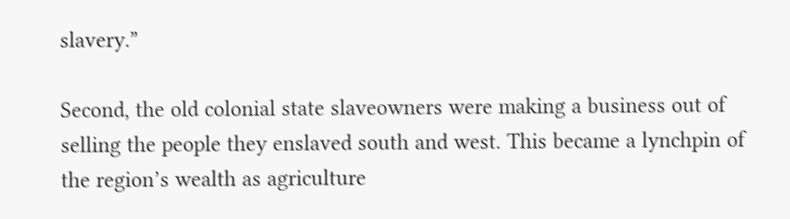slavery.”

Second, the old colonial state slaveowners were making a business out of selling the people they enslaved south and west. This became a lynchpin of the region’s wealth as agriculture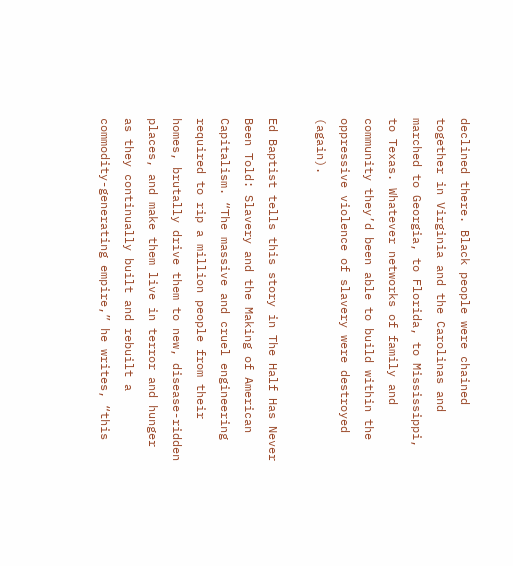declined there. Black people were chained together in Virginia and the Carolinas and marched to Georgia, to Florida, to Mississippi, to Texas. Whatever networks of family and community they’d been able to build within the oppressive violence of slavery were destroyed (again).

Ed Baptist tells this story in The Half Has Never Been Told: Slavery and the Making of American Capitalism. “The massive and cruel engineering required to rip a million people from their homes, brutally drive them to new, disease-ridden places, and make them live in terror and hunger as they continually built and rebuilt a commodity-generating empire,” he writes, “this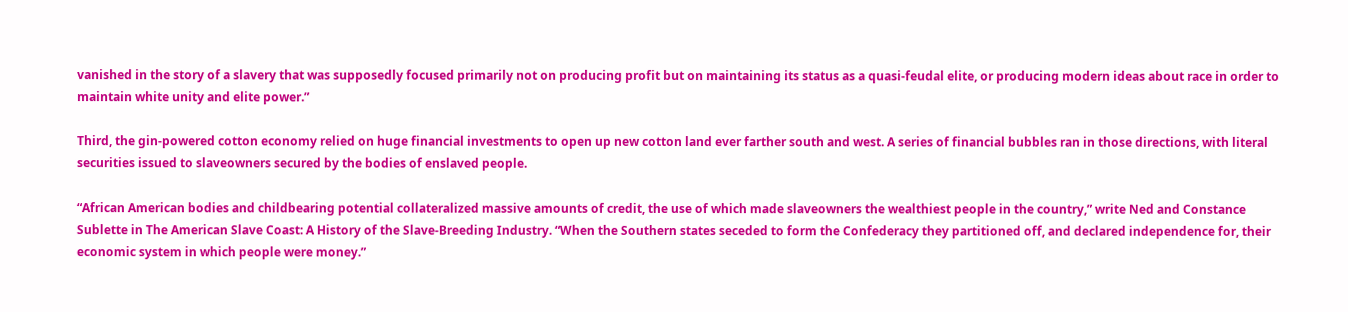vanished in the story of a slavery that was supposedly focused primarily not on producing profit but on maintaining its status as a quasi-feudal elite, or producing modern ideas about race in order to maintain white unity and elite power.”

Third, the gin-powered cotton economy relied on huge financial investments to open up new cotton land ever farther south and west. A series of financial bubbles ran in those directions, with literal securities issued to slaveowners secured by the bodies of enslaved people.

“African American bodies and childbearing potential collateralized massive amounts of credit, the use of which made slaveowners the wealthiest people in the country,” write Ned and Constance Sublette in The American Slave Coast: A History of the Slave-Breeding Industry. “When the Southern states seceded to form the Confederacy they partitioned off, and declared independence for, their economic system in which people were money.”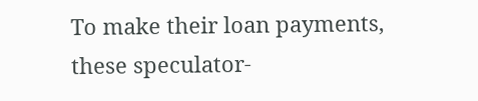To make their loan payments, these speculator-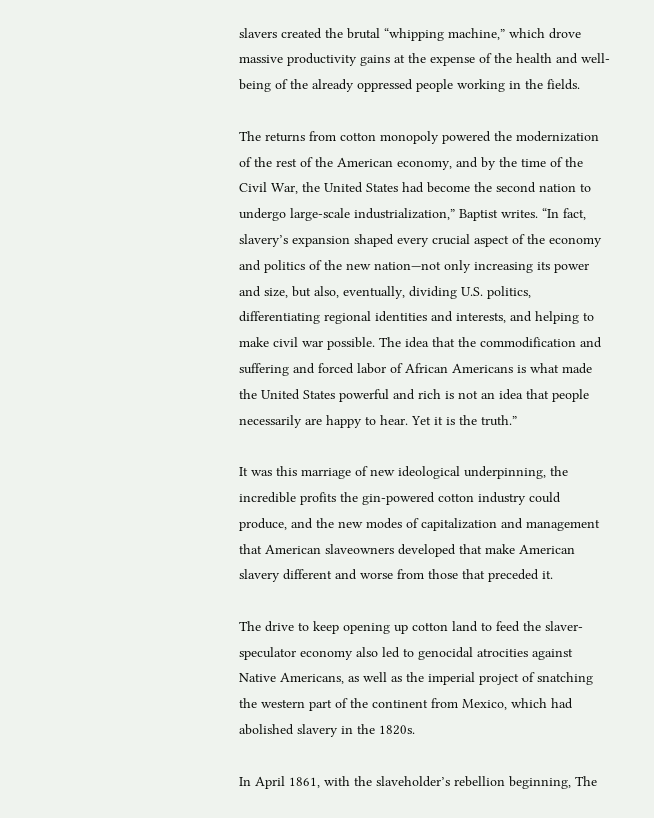slavers created the brutal “whipping machine,” which drove massive productivity gains at the expense of the health and well-being of the already oppressed people working in the fields.

The returns from cotton monopoly powered the modernization of the rest of the American economy, and by the time of the Civil War, the United States had become the second nation to undergo large-scale industrialization,” Baptist writes. “In fact, slavery’s expansion shaped every crucial aspect of the economy and politics of the new nation—not only increasing its power and size, but also, eventually, dividing U.S. politics, differentiating regional identities and interests, and helping to make civil war possible. The idea that the commodification and suffering and forced labor of African Americans is what made the United States powerful and rich is not an idea that people necessarily are happy to hear. Yet it is the truth.”

It was this marriage of new ideological underpinning, the incredible profits the gin-powered cotton industry could produce, and the new modes of capitalization and management that American slaveowners developed that make American slavery different and worse from those that preceded it.

The drive to keep opening up cotton land to feed the slaver-speculator economy also led to genocidal atrocities against Native Americans, as well as the imperial project of snatching the western part of the continent from Mexico, which had abolished slavery in the 1820s.

In April 1861, with the slaveholder’s rebellion beginning, The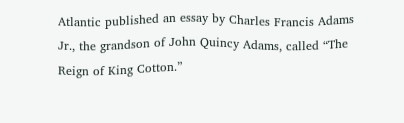Atlantic published an essay by Charles Francis Adams Jr., the grandson of John Quincy Adams, called “The Reign of King Cotton.”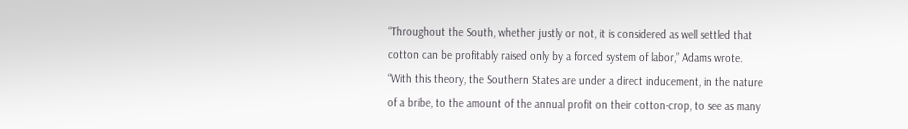“Throughout the South, whether justly or not, it is considered as well settled that cotton can be profitably raised only by a forced system of labor,” Adams wrote. “With this theory, the Southern States are under a direct inducement, in the nature of a bribe, to the amount of the annual profit on their cotton-crop, to see as many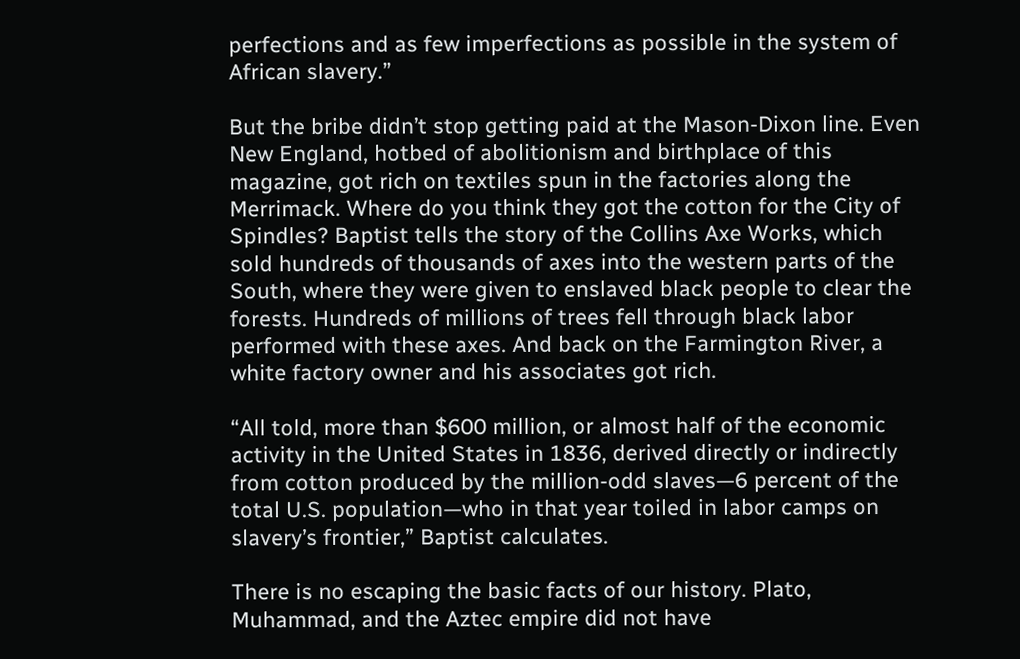perfections and as few imperfections as possible in the system of African slavery.”

But the bribe didn’t stop getting paid at the Mason-Dixon line. Even New England, hotbed of abolitionism and birthplace of this magazine, got rich on textiles spun in the factories along the Merrimack. Where do you think they got the cotton for the City of Spindles? Baptist tells the story of the Collins Axe Works, which sold hundreds of thousands of axes into the western parts of the South, where they were given to enslaved black people to clear the forests. Hundreds of millions of trees fell through black labor performed with these axes. And back on the Farmington River, a white factory owner and his associates got rich.

“All told, more than $600 million, or almost half of the economic activity in the United States in 1836, derived directly or indirectly from cotton produced by the million-odd slaves—6 percent of the total U.S. population—who in that year toiled in labor camps on slavery’s frontier,” Baptist calculates.

There is no escaping the basic facts of our history. Plato, Muhammad, and the Aztec empire did not have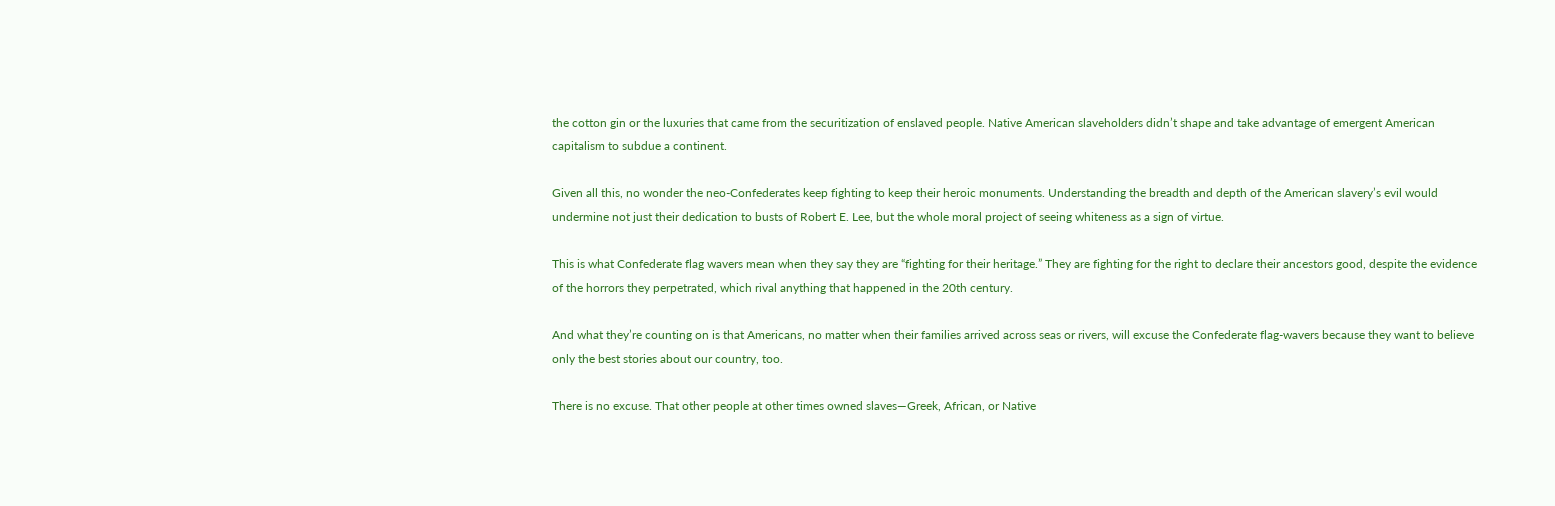the cotton gin or the luxuries that came from the securitization of enslaved people. Native American slaveholders didn’t shape and take advantage of emergent American capitalism to subdue a continent.

Given all this, no wonder the neo-Confederates keep fighting to keep their heroic monuments. Understanding the breadth and depth of the American slavery’s evil would undermine not just their dedication to busts of Robert E. Lee, but the whole moral project of seeing whiteness as a sign of virtue.

This is what Confederate flag wavers mean when they say they are “fighting for their heritage.” They are fighting for the right to declare their ancestors good, despite the evidence of the horrors they perpetrated, which rival anything that happened in the 20th century.

And what they’re counting on is that Americans, no matter when their families arrived across seas or rivers, will excuse the Confederate flag-wavers because they want to believe only the best stories about our country, too.

There is no excuse. That other people at other times owned slaves—Greek, African, or Native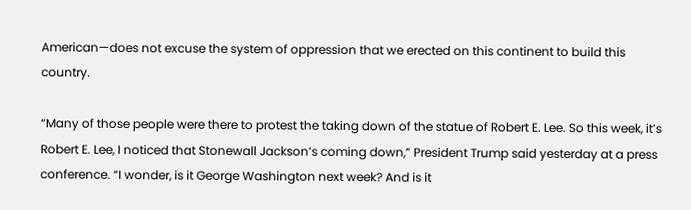American—does not excuse the system of oppression that we erected on this continent to build this country.

“Many of those people were there to protest the taking down of the statue of Robert E. Lee. So this week, it’s Robert E. Lee, I noticed that Stonewall Jackson’s coming down,” President Trump said yesterday at a press conference. “I wonder, is it George Washington next week? And is it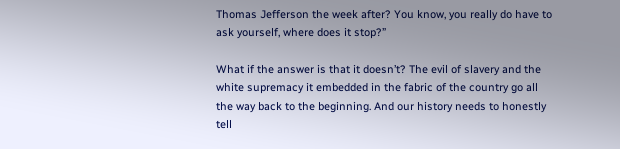Thomas Jefferson the week after? You know, you really do have to ask yourself, where does it stop?”

What if the answer is that it doesn’t? The evil of slavery and the white supremacy it embedded in the fabric of the country go all the way back to the beginning. And our history needs to honestly tell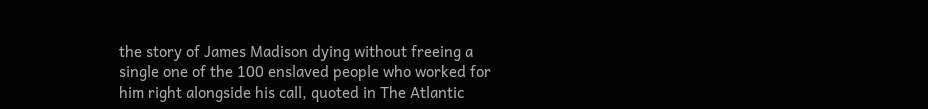the story of James Madison dying without freeing a single one of the 100 enslaved people who worked for him right alongside his call, quoted in The Atlantic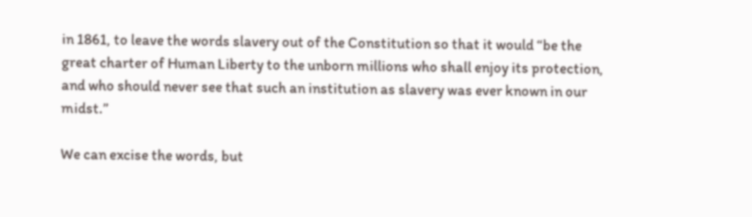in 1861, to leave the words slavery out of the Constitution so that it would “be the great charter of Human Liberty to the unborn millions who shall enjoy its protection, and who should never see that such an institution as slavery was ever known in our midst.”

We can excise the words, but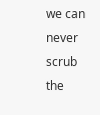we can never scrub the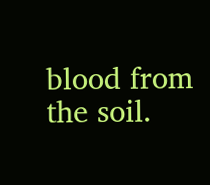blood from the soil.